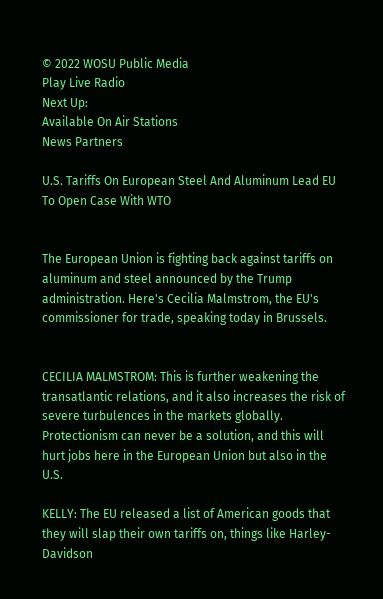© 2022 WOSU Public Media
Play Live Radio
Next Up:
Available On Air Stations
News Partners

U.S. Tariffs On European Steel And Aluminum Lead EU To Open Case With WTO


The European Union is fighting back against tariffs on aluminum and steel announced by the Trump administration. Here's Cecilia Malmstrom, the EU's commissioner for trade, speaking today in Brussels.


CECILIA MALMSTROM: This is further weakening the transatlantic relations, and it also increases the risk of severe turbulences in the markets globally. Protectionism can never be a solution, and this will hurt jobs here in the European Union but also in the U.S.

KELLY: The EU released a list of American goods that they will slap their own tariffs on, things like Harley-Davidson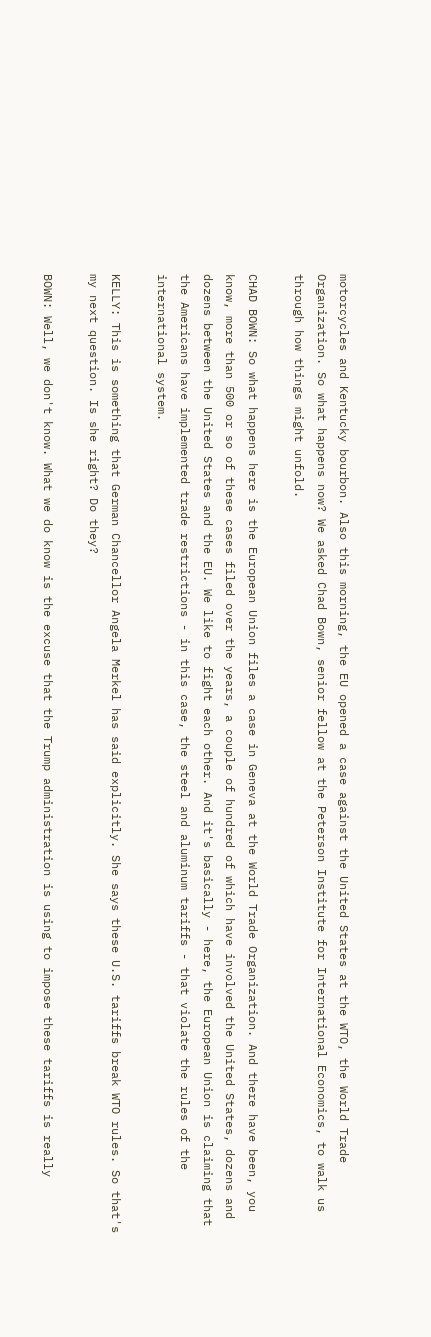motorcycles and Kentucky bourbon. Also this morning, the EU opened a case against the United States at the WTO, the World Trade Organization. So what happens now? We asked Chad Bown, senior fellow at the Peterson Institute for International Economics, to walk us through how things might unfold.

CHAD BOWN: So what happens here is the European Union files a case in Geneva at the World Trade Organization. And there have been, you know, more than 500 or so of these cases filed over the years, a couple of hundred of which have involved the United States, dozens and dozens between the United States and the EU. We like to fight each other. And it's basically - here, the European Union is claiming that the Americans have implemented trade restrictions - in this case, the steel and aluminum tariffs - that violate the rules of the international system.

KELLY: This is something that German Chancellor Angela Merkel has said explicitly. She says these U.S. tariffs break WTO rules. So that's my next question. Is she right? Do they?

BOWN: Well, we don't know. What we do know is the excuse that the Trump administration is using to impose these tariffs is really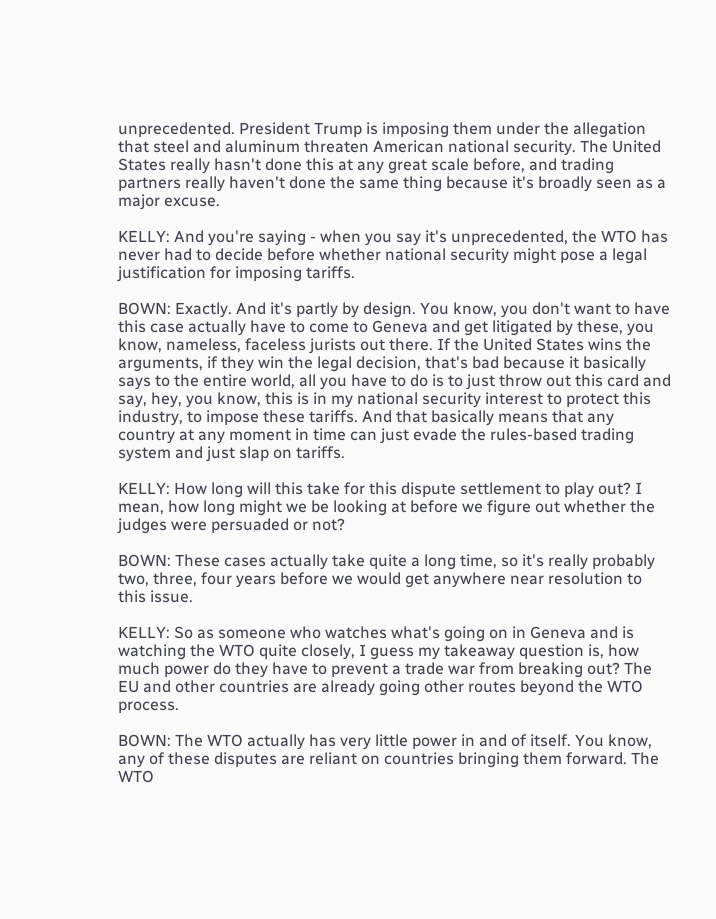unprecedented. President Trump is imposing them under the allegation that steel and aluminum threaten American national security. The United States really hasn't done this at any great scale before, and trading partners really haven't done the same thing because it's broadly seen as a major excuse.

KELLY: And you're saying - when you say it's unprecedented, the WTO has never had to decide before whether national security might pose a legal justification for imposing tariffs.

BOWN: Exactly. And it's partly by design. You know, you don't want to have this case actually have to come to Geneva and get litigated by these, you know, nameless, faceless jurists out there. If the United States wins the arguments, if they win the legal decision, that's bad because it basically says to the entire world, all you have to do is to just throw out this card and say, hey, you know, this is in my national security interest to protect this industry, to impose these tariffs. And that basically means that any country at any moment in time can just evade the rules-based trading system and just slap on tariffs.

KELLY: How long will this take for this dispute settlement to play out? I mean, how long might we be looking at before we figure out whether the judges were persuaded or not?

BOWN: These cases actually take quite a long time, so it's really probably two, three, four years before we would get anywhere near resolution to this issue.

KELLY: So as someone who watches what's going on in Geneva and is watching the WTO quite closely, I guess my takeaway question is, how much power do they have to prevent a trade war from breaking out? The EU and other countries are already going other routes beyond the WTO process.

BOWN: The WTO actually has very little power in and of itself. You know, any of these disputes are reliant on countries bringing them forward. The WTO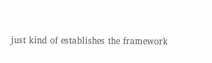just kind of establishes the framework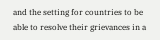and the setting for countries to be able to resolve their grievances in a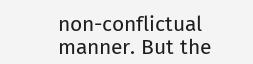non-conflictual manner. But the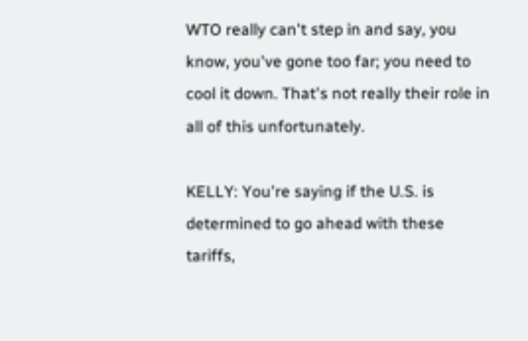WTO really can't step in and say, you know, you've gone too far; you need to cool it down. That's not really their role in all of this unfortunately.

KELLY: You're saying if the U.S. is determined to go ahead with these tariffs,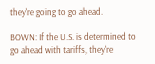they're going to go ahead.

BOWN: If the U.S. is determined to go ahead with tariffs, they're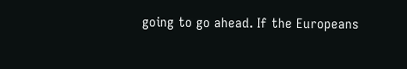going to go ahead. If the Europeans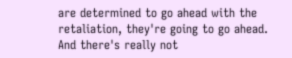are determined to go ahead with the retaliation, they're going to go ahead. And there's really not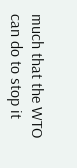much that the WTO can do to stop it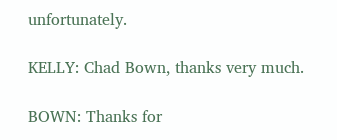unfortunately.

KELLY: Chad Bown, thanks very much.

BOWN: Thanks for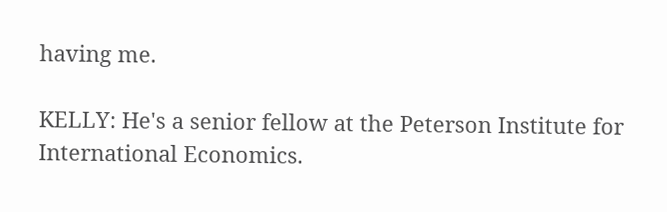having me.

KELLY: He's a senior fellow at the Peterson Institute for International Economics.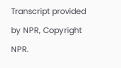Transcript provided by NPR, Copyright NPR.